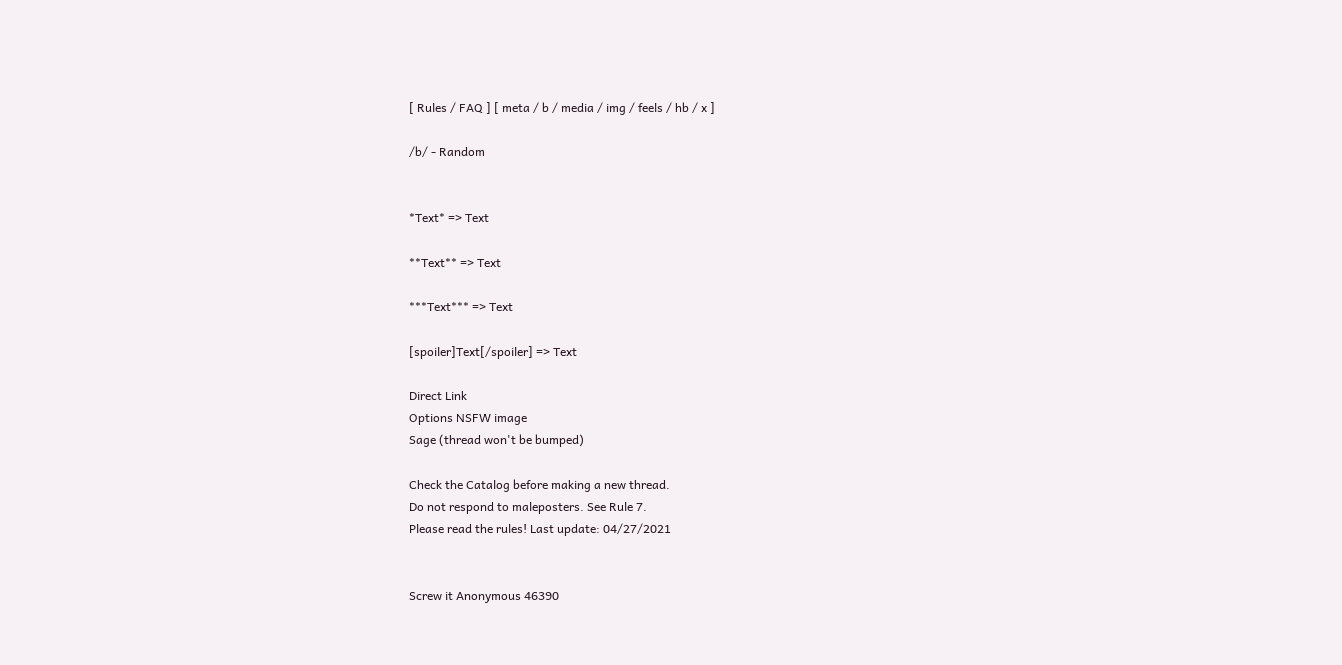[ Rules / FAQ ] [ meta / b / media / img / feels / hb / x ]

/b/ - Random


*Text* => Text

**Text** => Text

***Text*** => Text

[spoiler]Text[/spoiler] => Text

Direct Link
Options NSFW image
Sage (thread won't be bumped)

Check the Catalog before making a new thread.
Do not respond to maleposters. See Rule 7.
Please read the rules! Last update: 04/27/2021


Screw it Anonymous 46390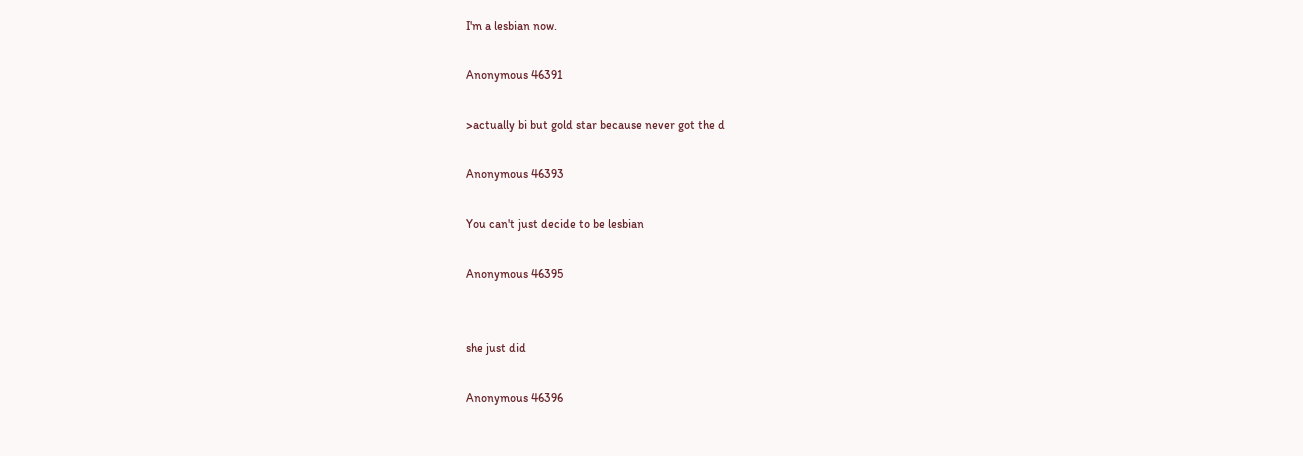I'm a lesbian now.

Anonymous 46391

>actually bi but gold star because never got the d

Anonymous 46393

You can't just decide to be lesbian

Anonymous 46395


she just did

Anonymous 46396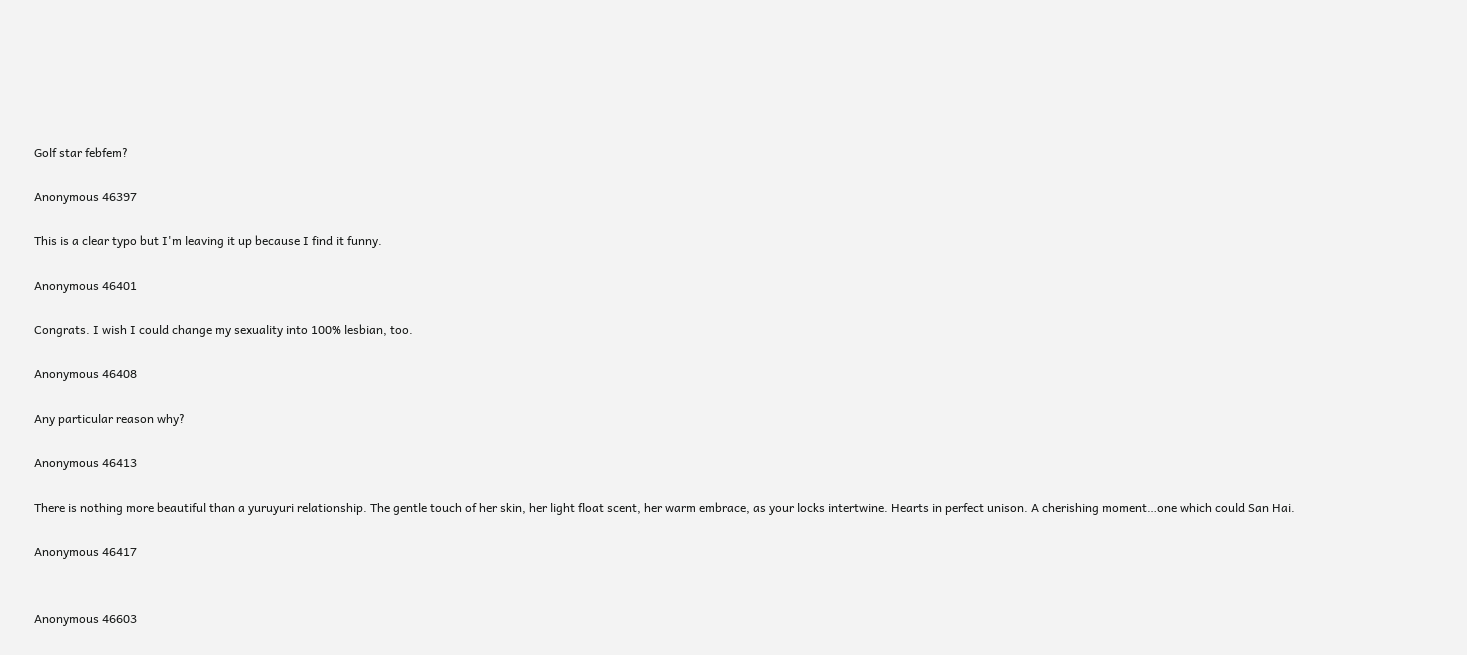Golf star febfem?

Anonymous 46397

This is a clear typo but I'm leaving it up because I find it funny.

Anonymous 46401

Congrats. I wish I could change my sexuality into 100% lesbian, too.

Anonymous 46408

Any particular reason why?

Anonymous 46413

There is nothing more beautiful than a yuruyuri relationship. The gentle touch of her skin, her light float scent, her warm embrace, as your locks intertwine. Hearts in perfect unison. A cherishing moment…one which could San Hai.

Anonymous 46417


Anonymous 46603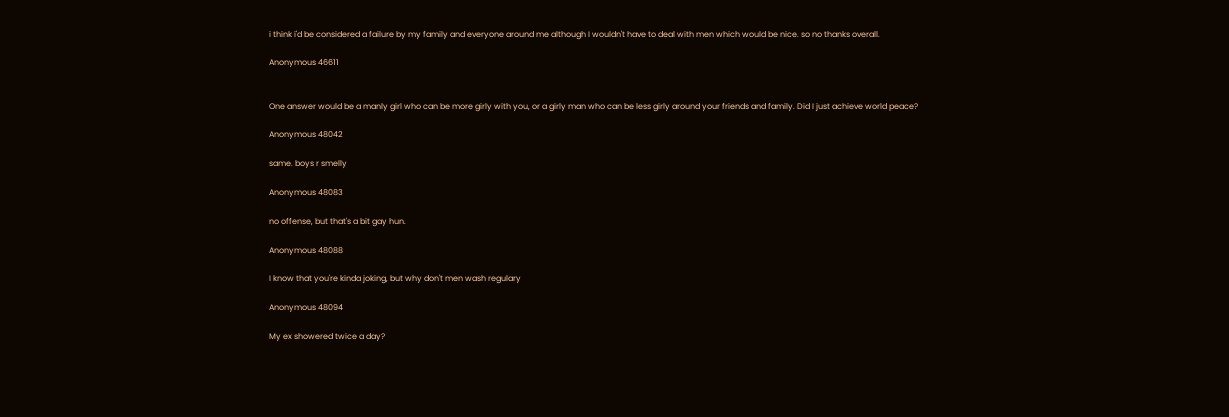i think i'd be considered a failure by my family and everyone around me although I wouldn't have to deal with men which would be nice. so no thanks overall.

Anonymous 46611


One answer would be a manly girl who can be more girly with you, or a girly man who can be less girly around your friends and family. Did I just achieve world peace?

Anonymous 48042

same. boys r smelly

Anonymous 48083

no offense, but that's a bit gay hun.

Anonymous 48088

I know that you're kinda joking, but why don't men wash regulary

Anonymous 48094

My ex showered twice a day?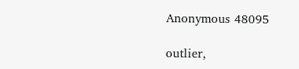Anonymous 48095

outlier,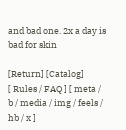and bad one. 2x a day is bad for skin

[Return] [Catalog]
[ Rules / FAQ ] [ meta / b / media / img / feels / hb / x ]